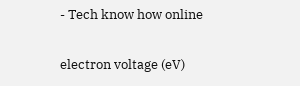- Tech know how online

electron voltage (eV)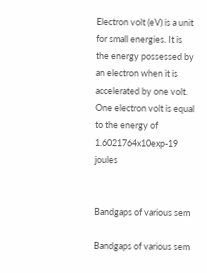Electron volt (eV) is a unit for small energies. It is the energy possessed by an electron when it is accelerated by one volt. One electron volt is equal to the energy of 1.6021764x10exp-19 joules


Bandgaps of various sem

Bandgaps of various sem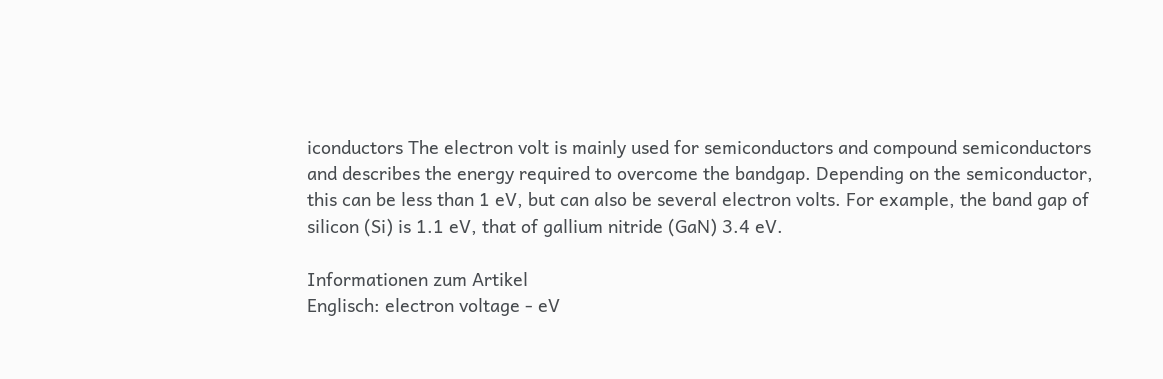iconductors The electron volt is mainly used for semiconductors and compound semiconductors and describes the energy required to overcome the bandgap. Depending on the semiconductor, this can be less than 1 eV, but can also be several electron volts. For example, the band gap of silicon (Si) is 1.1 eV, that of gallium nitride (GaN) 3.4 eV.

Informationen zum Artikel
Englisch: electron voltage - eV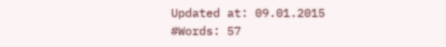Updated at: 09.01.2015
#Words: 57